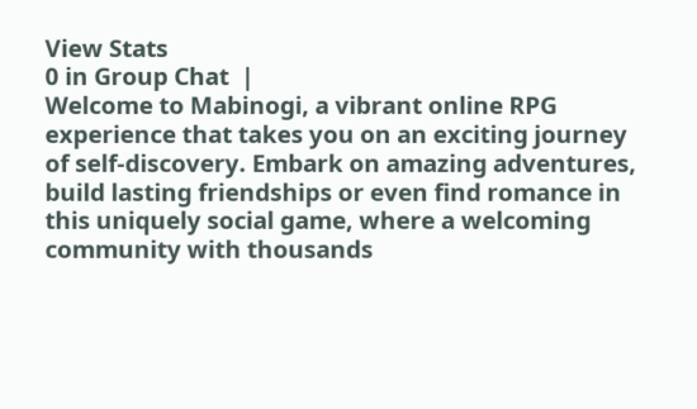View Stats
0 in Group Chat  |
Welcome to Mabinogi, a vibrant online RPG experience that takes you on an exciting journey of self-discovery. Embark on amazing adventures, build lasting friendships or even find romance in this uniquely social game, where a welcoming community with thousands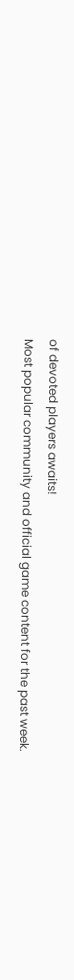of devoted players awaits!
Most popular community and official game content for the past week.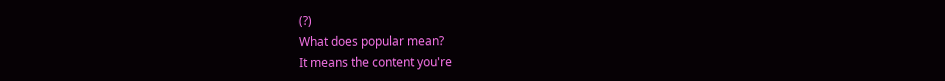(?)
What does popular mean?
It means the content you're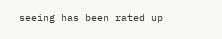seeing has been rated up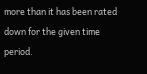more than it has been rated down for the given time period.